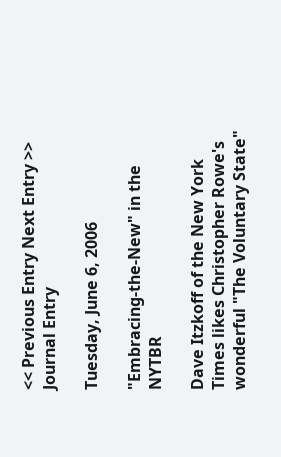<< Previous Entry Next Entry >>
Journal Entry

Tuesday, June 6, 2006

"Embracing-the-New" in the NYTBR

Dave Itzkoff of the New York Times likes Christopher Rowe's wonderful "The Voluntary State"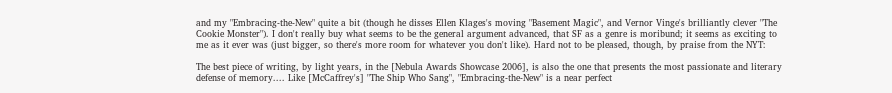and my "Embracing-the-New" quite a bit (though he disses Ellen Klages's moving "Basement Magic", and Vernor Vinge's brilliantly clever "The Cookie Monster"). I don't really buy what seems to be the general argument advanced, that SF as a genre is moribund; it seems as exciting to me as it ever was (just bigger, so there's more room for whatever you don't like). Hard not to be pleased, though, by praise from the NYT:

The best piece of writing, by light years, in the [Nebula Awards Showcase 2006], is also the one that presents the most passionate and literary defense of memory.... Like [McCaffrey's] "The Ship Who Sang", "Embracing-the-New" is a near perfect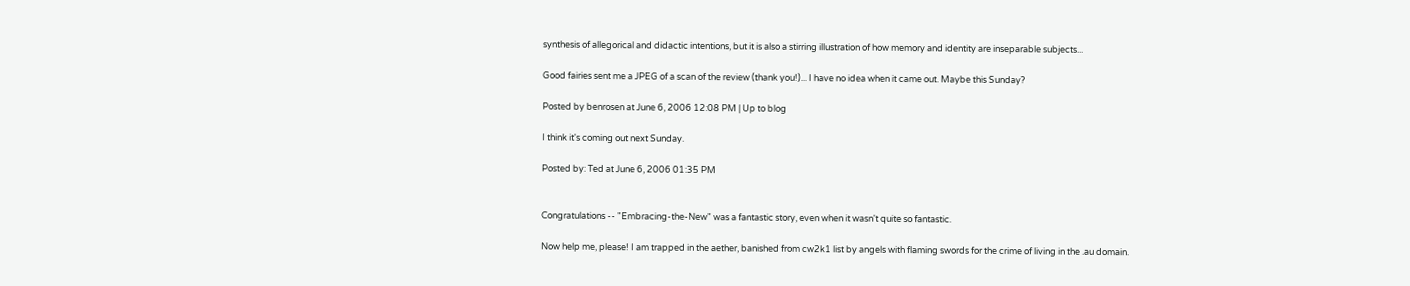synthesis of allegorical and didactic intentions, but it is also a stirring illustration of how memory and identity are inseparable subjects...

Good fairies sent me a JPEG of a scan of the review (thank you!)... I have no idea when it came out. Maybe this Sunday?

Posted by benrosen at June 6, 2006 12:08 PM | Up to blog

I think it's coming out next Sunday.

Posted by: Ted at June 6, 2006 01:35 PM


Congratulations -- "Embracing-the-New" was a fantastic story, even when it wasn't quite so fantastic.

Now help me, please! I am trapped in the aether, banished from cw2k1 list by angels with flaming swords for the crime of living in the .au domain.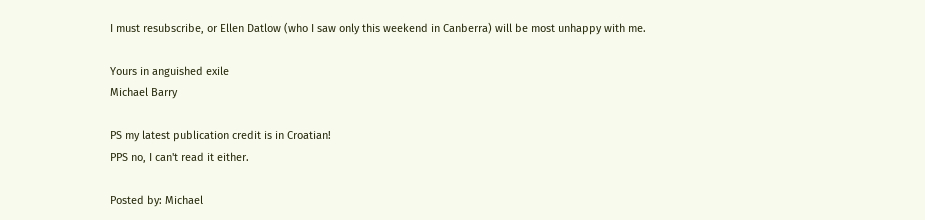I must resubscribe, or Ellen Datlow (who I saw only this weekend in Canberra) will be most unhappy with me.

Yours in anguished exile
Michael Barry

PS my latest publication credit is in Croatian!
PPS no, I can't read it either.

Posted by: Michael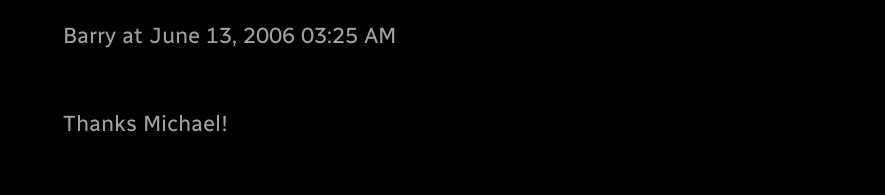Barry at June 13, 2006 03:25 AM

Thanks Michael!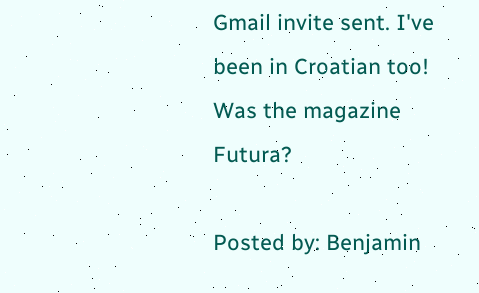Gmail invite sent. I've been in Croatian too! Was the magazine Futura?

Posted by: Benjamin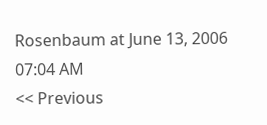Rosenbaum at June 13, 2006 07:04 AM
<< Previous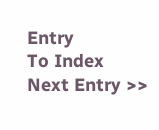Entry
To Index
Next Entry >>